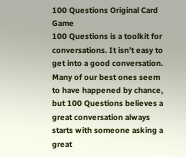100 Questions Original Card Game
100 Questions is a toolkit for conversations. It isn’t easy to get into a good conversation. Many of our best ones seem to have happened by chance, but 100 Questions believes a great conversation always starts with someone asking a great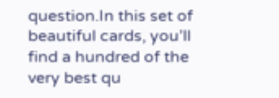question.In this set of beautiful cards, you’ll find a hundred of the very best qu